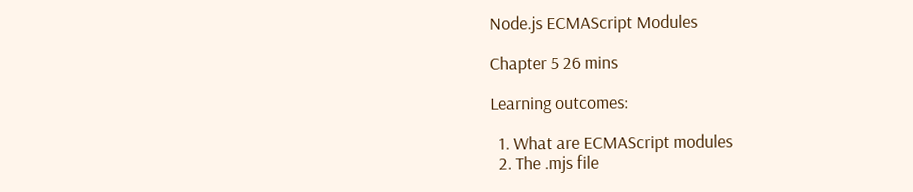Node.js ECMAScript Modules

Chapter 5 26 mins

Learning outcomes:

  1. What are ECMAScript modules
  2. The .mjs file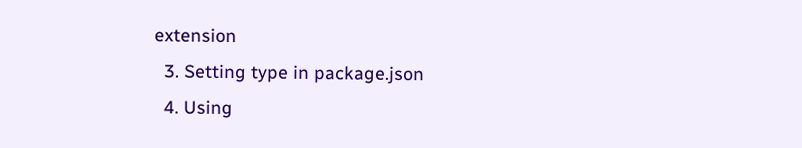extension
  3. Setting type in package.json
  4. Using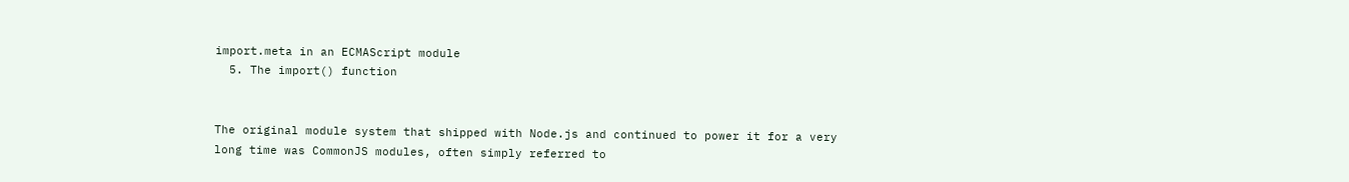import.meta in an ECMAScript module
  5. The import() function


The original module system that shipped with Node.js and continued to power it for a very long time was CommonJS modules, often simply referred to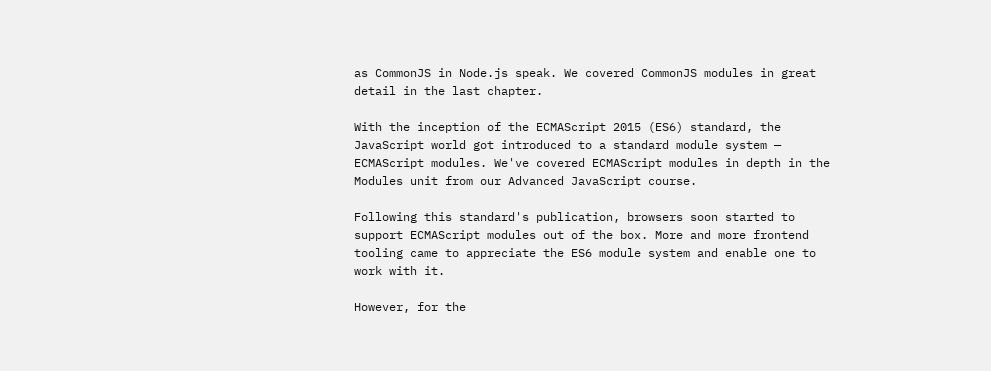as CommonJS in Node.js speak. We covered CommonJS modules in great detail in the last chapter.

With the inception of the ECMAScript 2015 (ES6) standard, the JavaScript world got introduced to a standard module system — ECMAScript modules. We've covered ECMAScript modules in depth in the Modules unit from our Advanced JavaScript course.

Following this standard's publication, browsers soon started to support ECMAScript modules out of the box. More and more frontend tooling came to appreciate the ES6 module system and enable one to work with it.

However, for the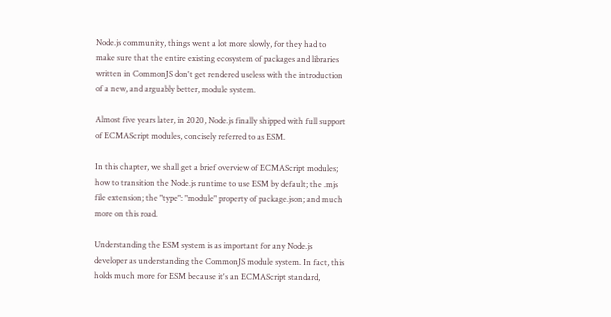Node.js community, things went a lot more slowly, for they had to make sure that the entire existing ecosystem of packages and libraries written in CommonJS don't get rendered useless with the introduction of a new, and arguably better, module system.

Almost five years later, in 2020, Node.js finally shipped with full support of ECMAScript modules, concisely referred to as ESM.

In this chapter, we shall get a brief overview of ECMAScript modules; how to transition the Node.js runtime to use ESM by default; the .mjs file extension; the "type": "module" property of package.json; and much more on this road.

Understanding the ESM system is as important for any Node.js developer as understanding the CommonJS module system. In fact, this holds much more for ESM because it's an ECMAScript standard,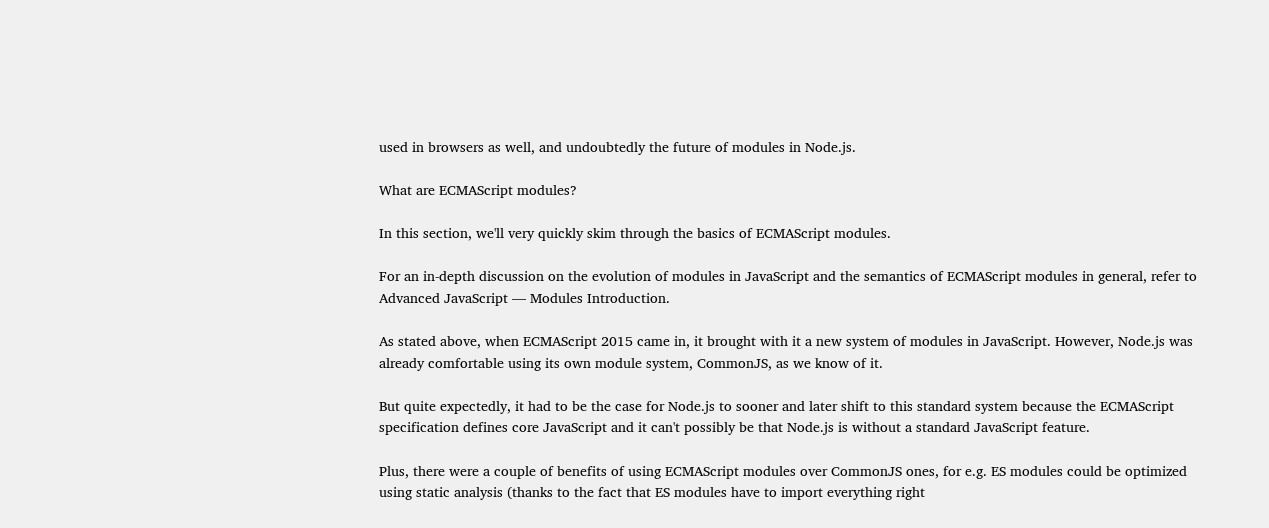used in browsers as well, and undoubtedly the future of modules in Node.js.

What are ECMAScript modules?

In this section, we'll very quickly skim through the basics of ECMAScript modules.

For an in-depth discussion on the evolution of modules in JavaScript and the semantics of ECMAScript modules in general, refer to Advanced JavaScript — Modules Introduction.

As stated above, when ECMAScript 2015 came in, it brought with it a new system of modules in JavaScript. However, Node.js was already comfortable using its own module system, CommonJS, as we know of it.

But quite expectedly, it had to be the case for Node.js to sooner and later shift to this standard system because the ECMAScript specification defines core JavaScript and it can't possibly be that Node.js is without a standard JavaScript feature.

Plus, there were a couple of benefits of using ECMAScript modules over CommonJS ones, for e.g. ES modules could be optimized using static analysis (thanks to the fact that ES modules have to import everything right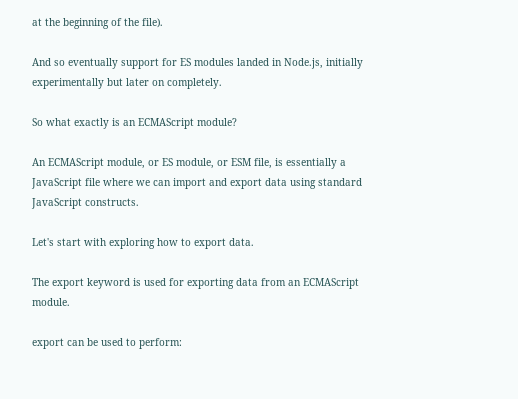at the beginning of the file).

And so eventually support for ES modules landed in Node.js, initially experimentally but later on completely.

So what exactly is an ECMAScript module?

An ECMAScript module, or ES module, or ESM file, is essentially a JavaScript file where we can import and export data using standard JavaScript constructs.

Let's start with exploring how to export data.

The export keyword is used for exporting data from an ECMAScript module.

export can be used to perform: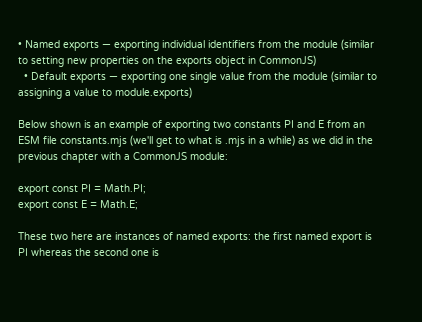• Named exports — exporting individual identifiers from the module (similar to setting new properties on the exports object in CommonJS)
  • Default exports — exporting one single value from the module (similar to assigning a value to module.exports)

Below shown is an example of exporting two constants PI and E from an ESM file constants.mjs (we'll get to what is .mjs in a while) as we did in the previous chapter with a CommonJS module:

export const PI = Math.PI;
export const E = Math.E;

These two here are instances of named exports: the first named export is PI whereas the second one is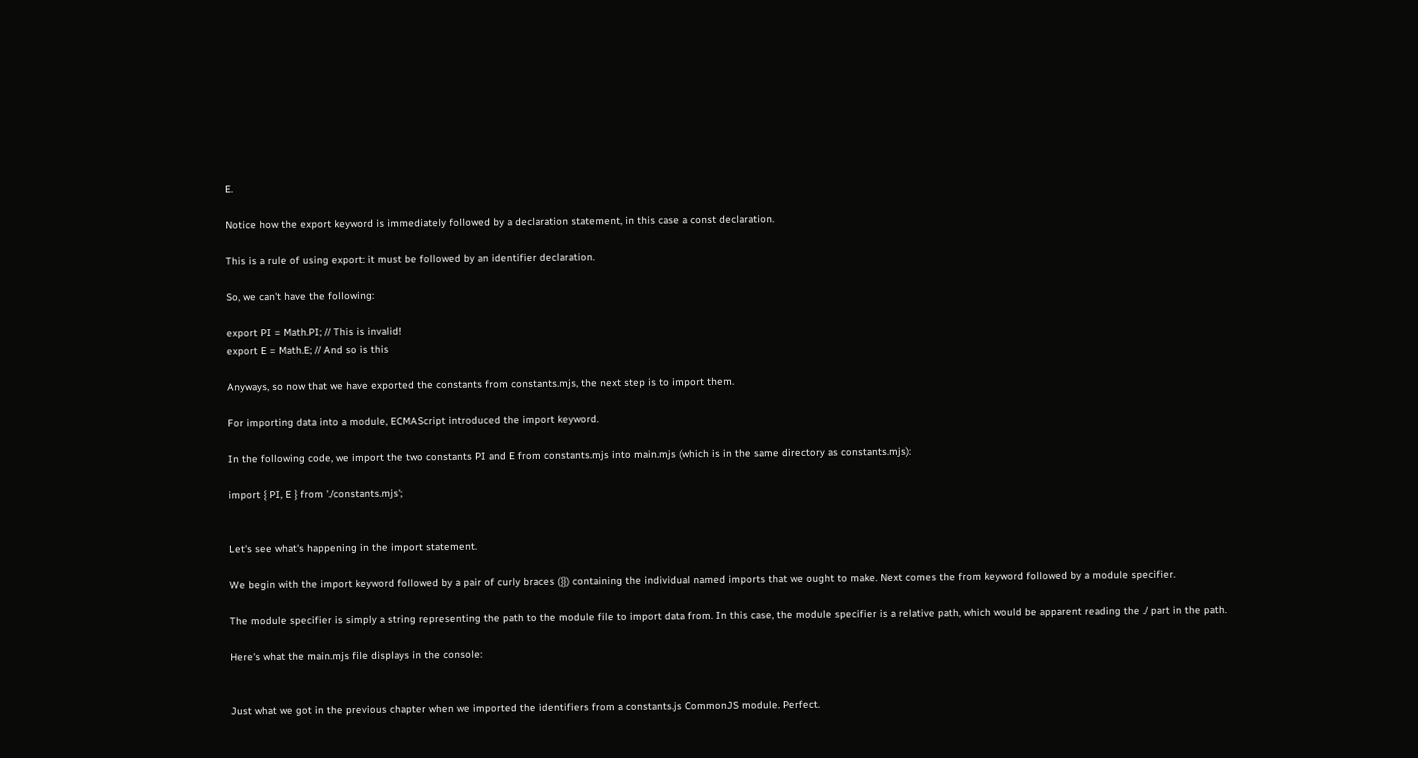E.

Notice how the export keyword is immediately followed by a declaration statement, in this case a const declaration.

This is a rule of using export: it must be followed by an identifier declaration.

So, we can't have the following:

export PI = Math.PI; // This is invalid!
export E = Math.E; // And so is this

Anyways, so now that we have exported the constants from constants.mjs, the next step is to import them.

For importing data into a module, ECMAScript introduced the import keyword.

In the following code, we import the two constants PI and E from constants.mjs into main.mjs (which is in the same directory as constants.mjs):

import { PI, E } from './constants.mjs';


Let's see what's happening in the import statement.

We begin with the import keyword followed by a pair of curly braces ({}) containing the individual named imports that we ought to make. Next comes the from keyword followed by a module specifier.

The module specifier is simply a string representing the path to the module file to import data from. In this case, the module specifier is a relative path, which would be apparent reading the ./ part in the path.

Here's what the main.mjs file displays in the console:


Just what we got in the previous chapter when we imported the identifiers from a constants.js CommonJS module. Perfect.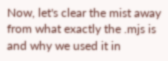Now, let's clear the mist away from what exactly the .mjs is and why we used it in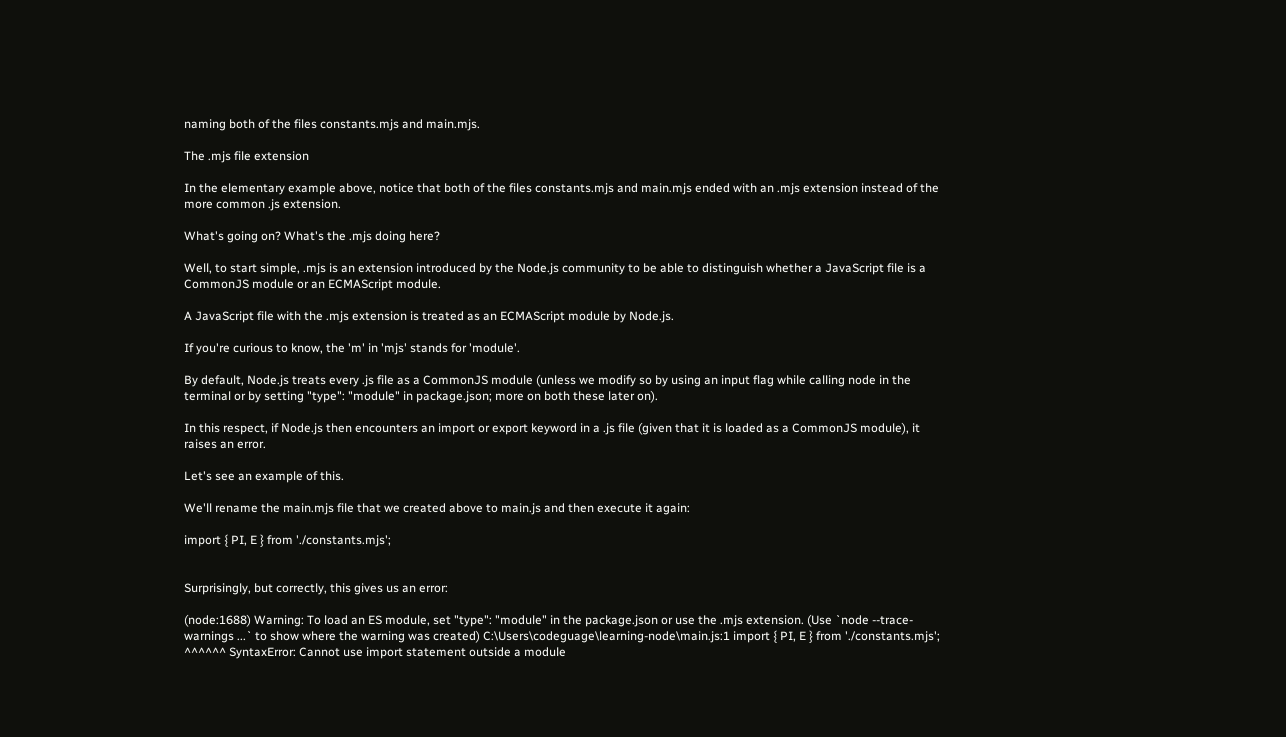naming both of the files constants.mjs and main.mjs.

The .mjs file extension

In the elementary example above, notice that both of the files constants.mjs and main.mjs ended with an .mjs extension instead of the more common .js extension.

What's going on? What's the .mjs doing here?

Well, to start simple, .mjs is an extension introduced by the Node.js community to be able to distinguish whether a JavaScript file is a CommonJS module or an ECMAScript module.

A JavaScript file with the .mjs extension is treated as an ECMAScript module by Node.js.

If you're curious to know, the 'm' in 'mjs' stands for 'module'.

By default, Node.js treats every .js file as a CommonJS module (unless we modify so by using an input flag while calling node in the terminal or by setting "type": "module" in package.json; more on both these later on).

In this respect, if Node.js then encounters an import or export keyword in a .js file (given that it is loaded as a CommonJS module), it raises an error.

Let's see an example of this.

We'll rename the main.mjs file that we created above to main.js and then execute it again:

import { PI, E } from './constants.mjs';


Surprisingly, but correctly, this gives us an error:

(node:1688) Warning: To load an ES module, set "type": "module" in the package.json or use the .mjs extension. (Use `node --trace-warnings ...` to show where the warning was created) C:\Users\codeguage\learning-node\main.js:1 import { PI, E } from './constants.mjs'; ^^^^^^ SyntaxError: Cannot use import statement outside a module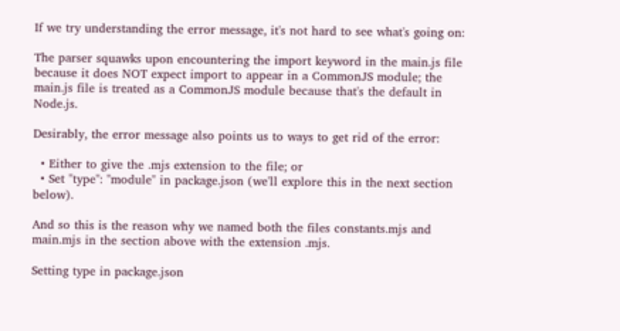If we try understanding the error message, it's not hard to see what's going on:

The parser squawks upon encountering the import keyword in the main.js file because it does NOT expect import to appear in a CommonJS module; the main.js file is treated as a CommonJS module because that's the default in Node.js.

Desirably, the error message also points us to ways to get rid of the error:

  • Either to give the .mjs extension to the file; or
  • Set "type": "module" in package.json (we'll explore this in the next section below).

And so this is the reason why we named both the files constants.mjs and main.mjs in the section above with the extension .mjs.

Setting type in package.json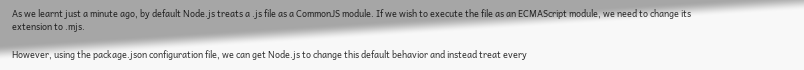As we learnt just a minute ago, by default Node.js treats a .js file as a CommonJS module. If we wish to execute the file as an ECMAScript module, we need to change its extension to .mjs.

However, using the package.json configuration file, we can get Node.js to change this default behavior and instead treat every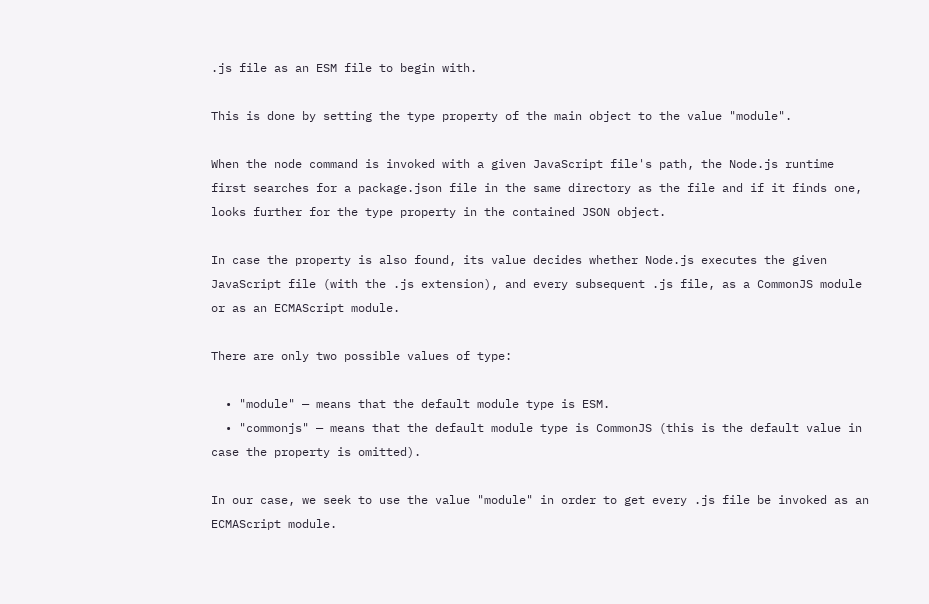.js file as an ESM file to begin with.

This is done by setting the type property of the main object to the value "module".

When the node command is invoked with a given JavaScript file's path, the Node.js runtime first searches for a package.json file in the same directory as the file and if it finds one, looks further for the type property in the contained JSON object.

In case the property is also found, its value decides whether Node.js executes the given JavaScript file (with the .js extension), and every subsequent .js file, as a CommonJS module or as an ECMAScript module.

There are only two possible values of type:

  • "module" — means that the default module type is ESM.
  • "commonjs" — means that the default module type is CommonJS (this is the default value in case the property is omitted).

In our case, we seek to use the value "module" in order to get every .js file be invoked as an ECMAScript module.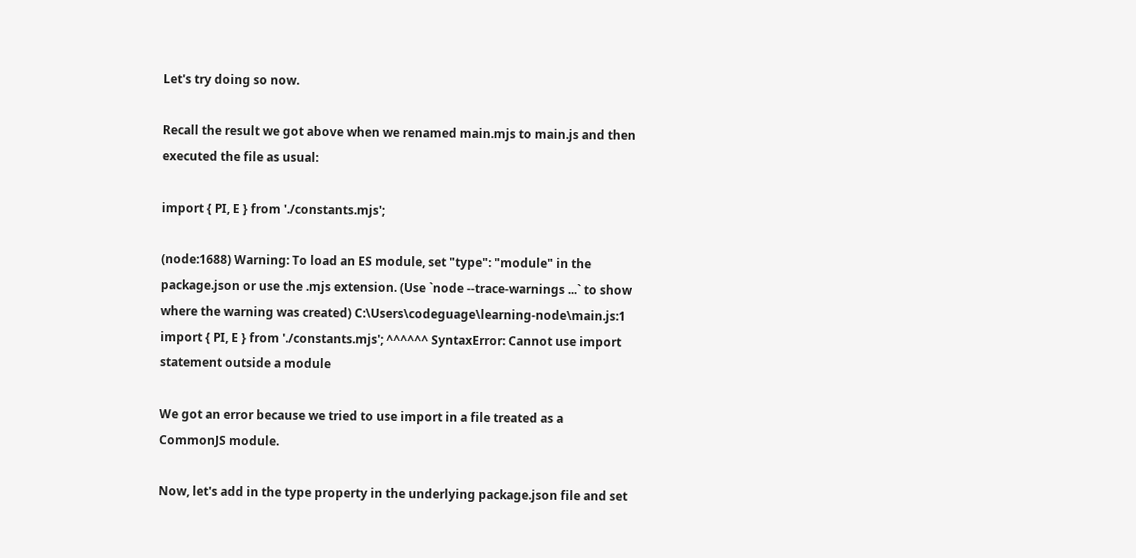Let's try doing so now.

Recall the result we got above when we renamed main.mjs to main.js and then executed the file as usual:

import { PI, E } from './constants.mjs';

(node:1688) Warning: To load an ES module, set "type": "module" in the package.json or use the .mjs extension. (Use `node --trace-warnings ...` to show where the warning was created) C:\Users\codeguage\learning-node\main.js:1 import { PI, E } from './constants.mjs'; ^^^^^^ SyntaxError: Cannot use import statement outside a module

We got an error because we tried to use import in a file treated as a CommonJS module.

Now, let's add in the type property in the underlying package.json file and set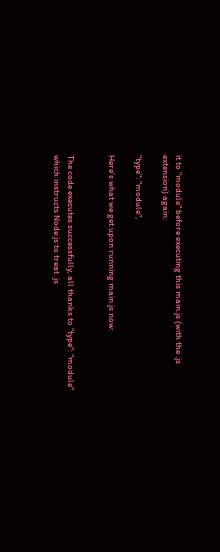it to "module" before executing this main.js (with the .js extension) again:

"type": "module",

Here's what we get upon running main.js now:


The code executes successfully, all thanks to "type": "module" which instructs Node.js to treat .js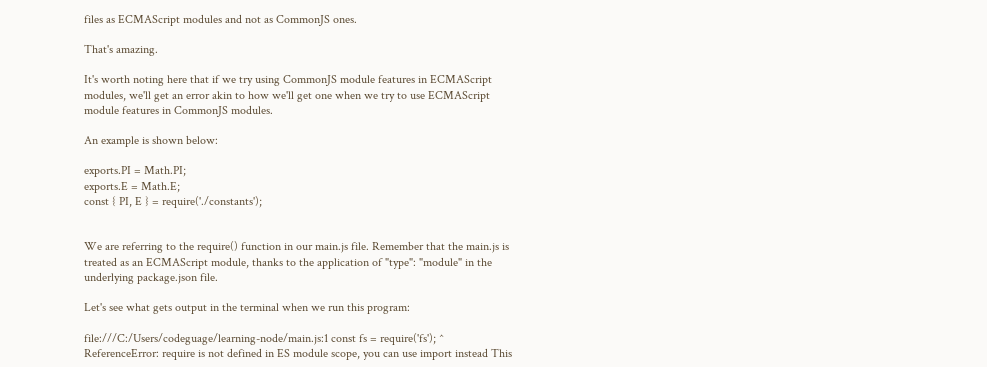files as ECMAScript modules and not as CommonJS ones.

That's amazing.

It's worth noting here that if we try using CommonJS module features in ECMAScript modules, we'll get an error akin to how we'll get one when we try to use ECMAScript module features in CommonJS modules.

An example is shown below:

exports.PI = Math.PI;
exports.E = Math.E;
const { PI, E } = require('./constants');


We are referring to the require() function in our main.js file. Remember that the main.js is treated as an ECMAScript module, thanks to the application of "type": "module" in the underlying package.json file.

Let's see what gets output in the terminal when we run this program:

file:///C:/Users/codeguage/learning-node/main.js:1 const fs = require('fs'); ^ ReferenceError: require is not defined in ES module scope, you can use import instead This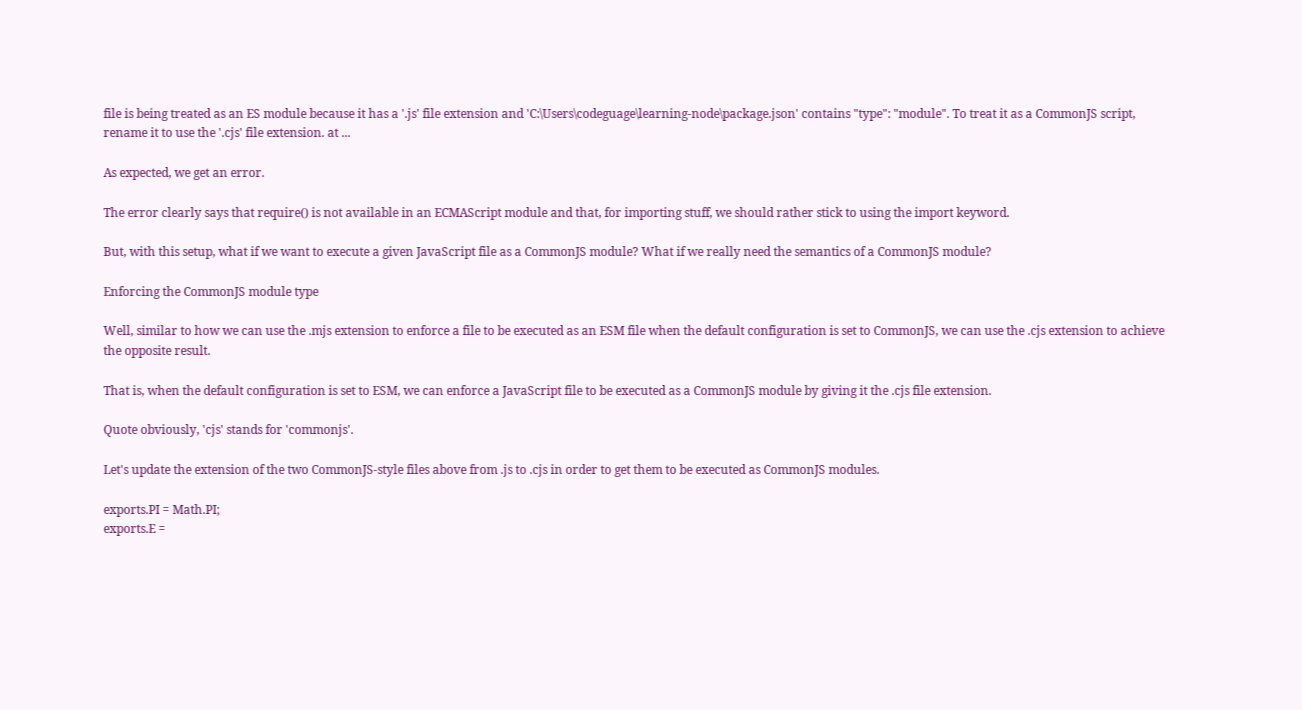file is being treated as an ES module because it has a '.js' file extension and 'C:\Users\codeguage\learning-node\package.json' contains "type": "module". To treat it as a CommonJS script, rename it to use the '.cjs' file extension. at ...

As expected, we get an error.

The error clearly says that require() is not available in an ECMAScript module and that, for importing stuff, we should rather stick to using the import keyword.

But, with this setup, what if we want to execute a given JavaScript file as a CommonJS module? What if we really need the semantics of a CommonJS module?

Enforcing the CommonJS module type

Well, similar to how we can use the .mjs extension to enforce a file to be executed as an ESM file when the default configuration is set to CommonJS, we can use the .cjs extension to achieve the opposite result.

That is, when the default configuration is set to ESM, we can enforce a JavaScript file to be executed as a CommonJS module by giving it the .cjs file extension.

Quote obviously, 'cjs' stands for 'commonjs'.

Let's update the extension of the two CommonJS-style files above from .js to .cjs in order to get them to be executed as CommonJS modules.

exports.PI = Math.PI;
exports.E =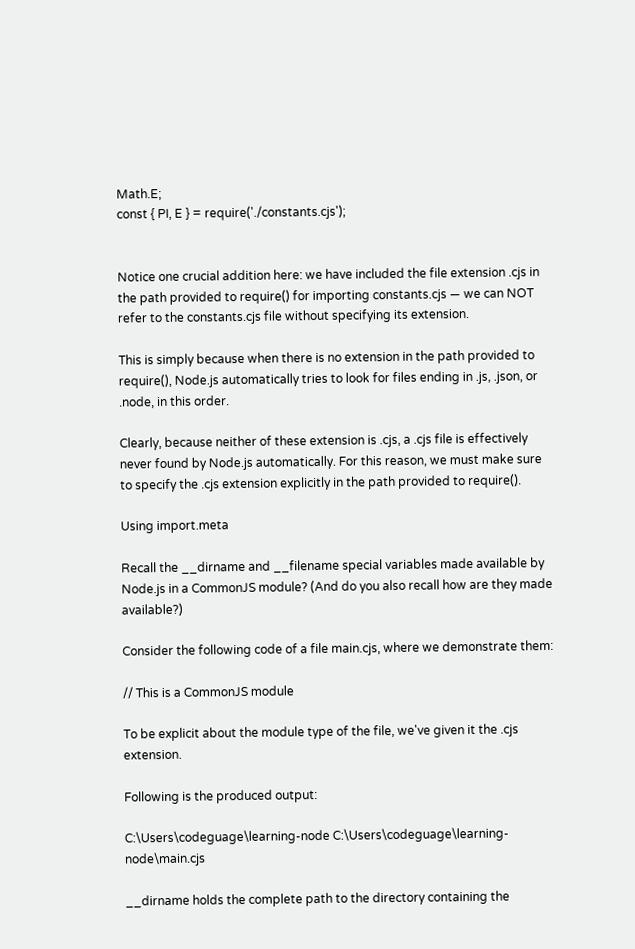Math.E;
const { PI, E } = require('./constants.cjs');


Notice one crucial addition here: we have included the file extension .cjs in the path provided to require() for importing constants.cjs — we can NOT refer to the constants.cjs file without specifying its extension.

This is simply because when there is no extension in the path provided to require(), Node.js automatically tries to look for files ending in .js, .json, or .node, in this order.

Clearly, because neither of these extension is .cjs, a .cjs file is effectively never found by Node.js automatically. For this reason, we must make sure to specify the .cjs extension explicitly in the path provided to require().

Using import.meta

Recall the __dirname and __filename special variables made available by Node.js in a CommonJS module? (And do you also recall how are they made available?)

Consider the following code of a file main.cjs, where we demonstrate them:

// This is a CommonJS module

To be explicit about the module type of the file, we've given it the .cjs extension.

Following is the produced output:

C:\Users\codeguage\learning-node C:\Users\codeguage\learning-node\main.cjs

__dirname holds the complete path to the directory containing the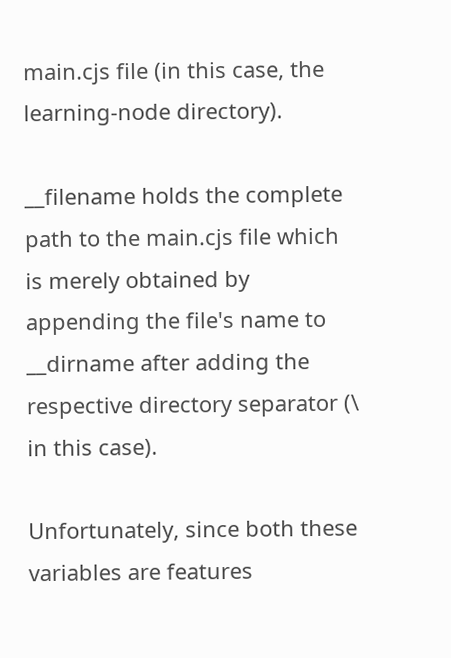main.cjs file (in this case, the learning-node directory).

__filename holds the complete path to the main.cjs file which is merely obtained by appending the file's name to __dirname after adding the respective directory separator (\ in this case).

Unfortunately, since both these variables are features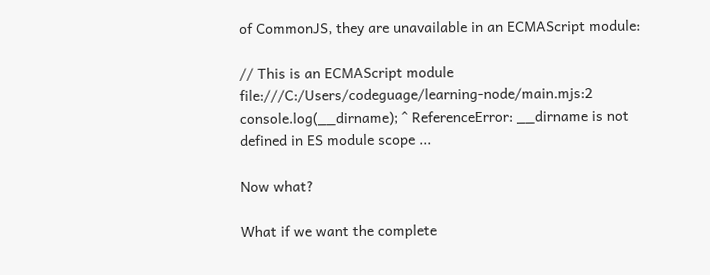of CommonJS, they are unavailable in an ECMAScript module:

// This is an ECMAScript module
file:///C:/Users/codeguage/learning-node/main.mjs:2 console.log(__dirname); ^ ReferenceError: __dirname is not defined in ES module scope ...

Now what?

What if we want the complete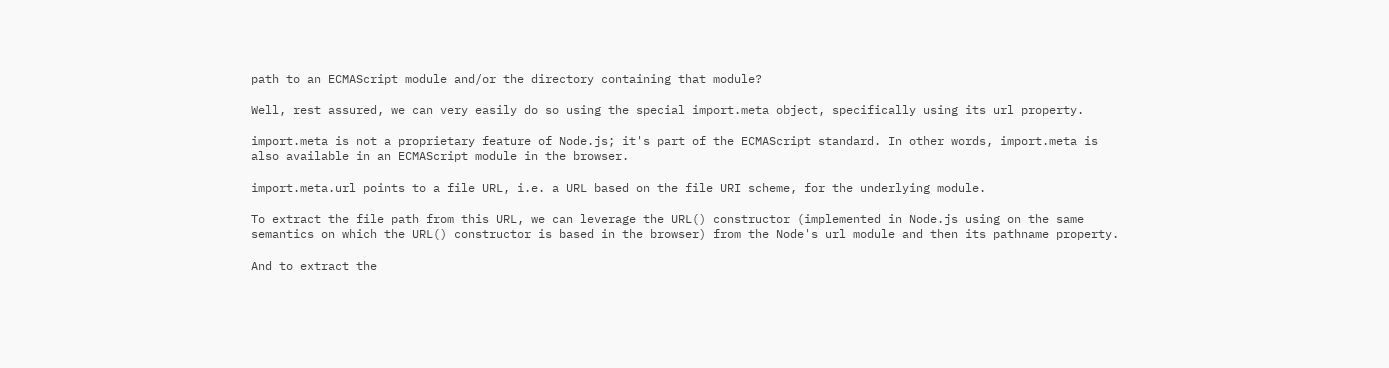path to an ECMAScript module and/or the directory containing that module?

Well, rest assured, we can very easily do so using the special import.meta object, specifically using its url property.

import.meta is not a proprietary feature of Node.js; it's part of the ECMAScript standard. In other words, import.meta is also available in an ECMAScript module in the browser.

import.meta.url points to a file URL, i.e. a URL based on the file URI scheme, for the underlying module.

To extract the file path from this URL, we can leverage the URL() constructor (implemented in Node.js using on the same semantics on which the URL() constructor is based in the browser) from the Node's url module and then its pathname property.

And to extract the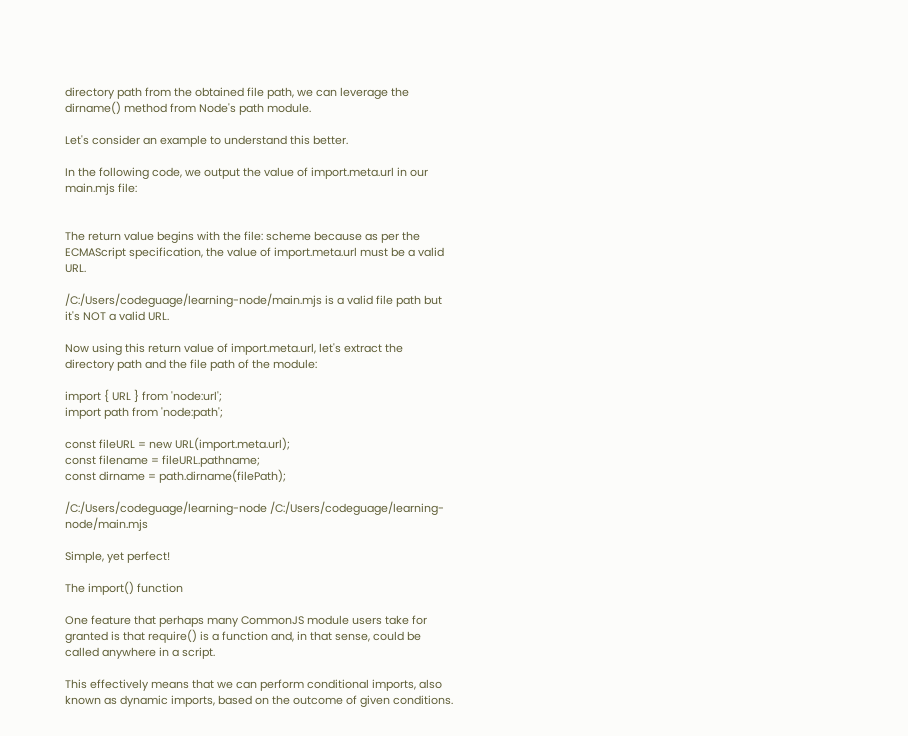directory path from the obtained file path, we can leverage the dirname() method from Node's path module.

Let's consider an example to understand this better.

In the following code, we output the value of import.meta.url in our main.mjs file:


The return value begins with the file: scheme because as per the ECMAScript specification, the value of import.meta.url must be a valid URL.

/C:/Users/codeguage/learning-node/main.mjs is a valid file path but it's NOT a valid URL.

Now using this return value of import.meta.url, let's extract the directory path and the file path of the module:

import { URL } from 'node:url';
import path from 'node:path';

const fileURL = new URL(import.meta.url);
const filename = fileURL.pathname;
const dirname = path.dirname(filePath);

/C:/Users/codeguage/learning-node /C:/Users/codeguage/learning-node/main.mjs

Simple, yet perfect!

The import() function

One feature that perhaps many CommonJS module users take for granted is that require() is a function and, in that sense, could be called anywhere in a script.

This effectively means that we can perform conditional imports, also known as dynamic imports, based on the outcome of given conditions.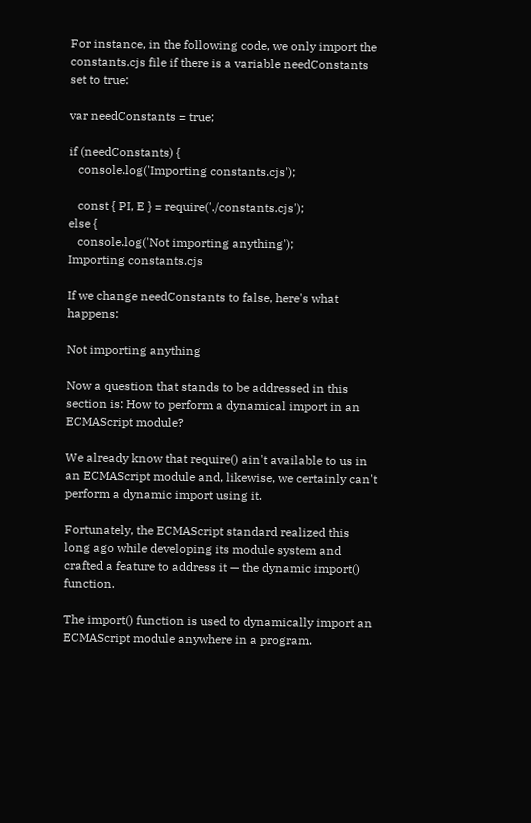For instance, in the following code, we only import the constants.cjs file if there is a variable needConstants set to true:

var needConstants = true;

if (needConstants) {
   console.log('Importing constants.cjs');

   const { PI, E } = require('./constants.cjs');
else {
   console.log('Not importing anything');
Importing constants.cjs

If we change needConstants to false, here's what happens:

Not importing anything

Now a question that stands to be addressed in this section is: How to perform a dynamical import in an ECMAScript module?

We already know that require() ain't available to us in an ECMAScript module and, likewise, we certainly can't perform a dynamic import using it.

Fortunately, the ECMAScript standard realized this long ago while developing its module system and crafted a feature to address it — the dynamic import() function.

The import() function is used to dynamically import an ECMAScript module anywhere in a program.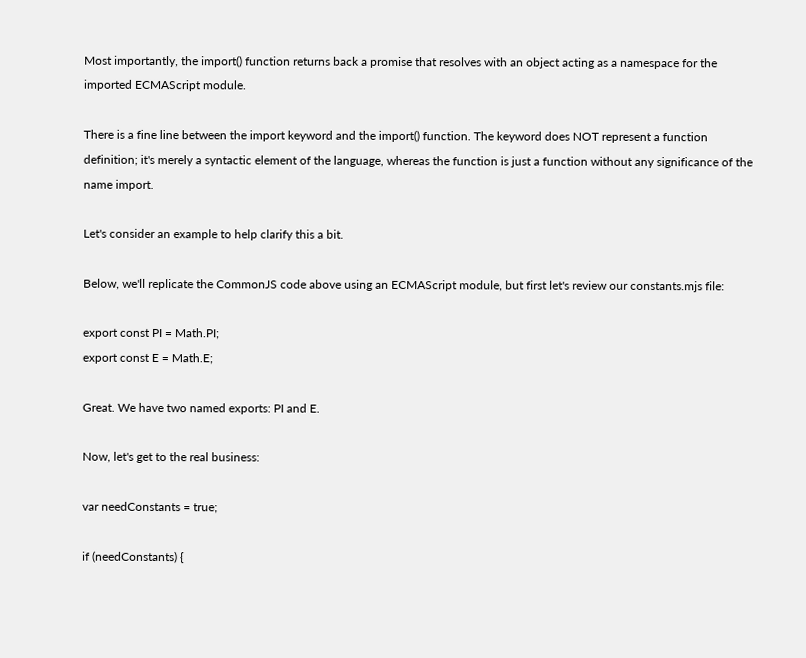Most importantly, the import() function returns back a promise that resolves with an object acting as a namespace for the imported ECMAScript module.

There is a fine line between the import keyword and the import() function. The keyword does NOT represent a function definition; it's merely a syntactic element of the language, whereas the function is just a function without any significance of the name import.

Let's consider an example to help clarify this a bit.

Below, we'll replicate the CommonJS code above using an ECMAScript module, but first let's review our constants.mjs file:

export const PI = Math.PI;
export const E = Math.E;

Great. We have two named exports: PI and E.

Now, let's get to the real business:

var needConstants = true;

if (needConstants) {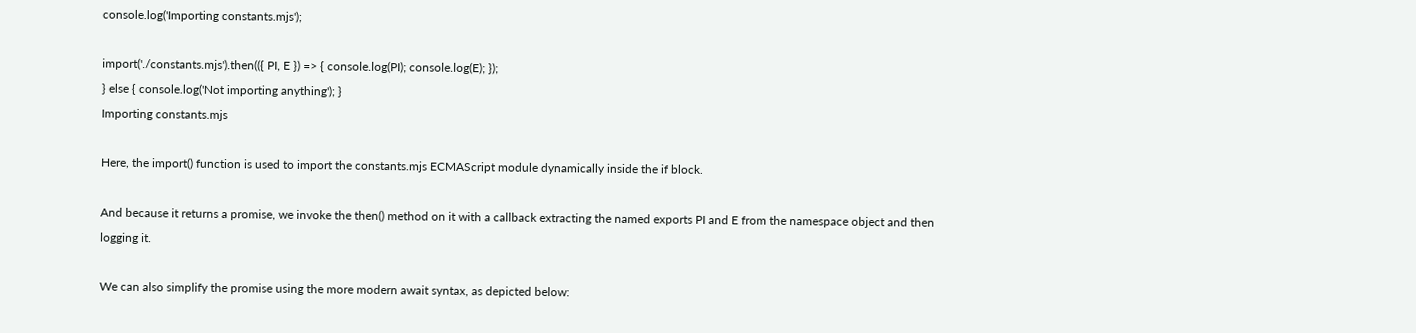console.log('Importing constants.mjs');

import('./constants.mjs').then(({ PI, E }) => { console.log(PI); console.log(E); });
} else { console.log('Not importing anything'); }
Importing constants.mjs

Here, the import() function is used to import the constants.mjs ECMAScript module dynamically inside the if block.

And because it returns a promise, we invoke the then() method on it with a callback extracting the named exports PI and E from the namespace object and then logging it.

We can also simplify the promise using the more modern await syntax, as depicted below: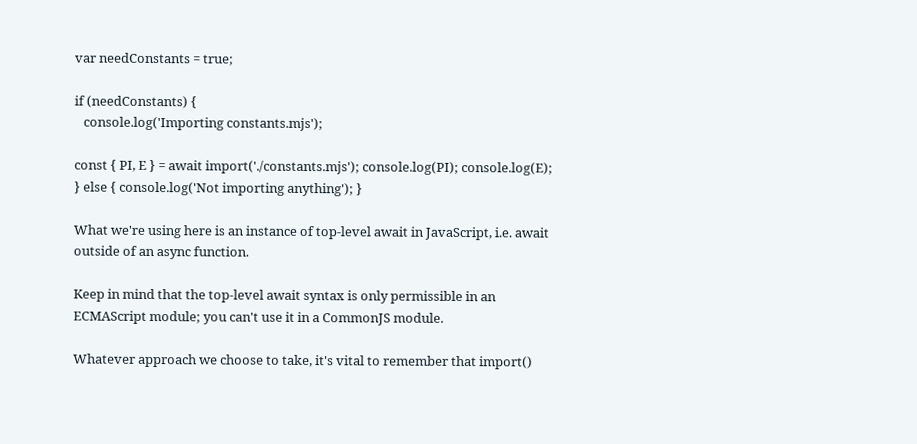var needConstants = true;

if (needConstants) {
   console.log('Importing constants.mjs');

const { PI, E } = await import('./constants.mjs'); console.log(PI); console.log(E);
} else { console.log('Not importing anything'); }

What we're using here is an instance of top-level await in JavaScript, i.e. await outside of an async function.

Keep in mind that the top-level await syntax is only permissible in an ECMAScript module; you can't use it in a CommonJS module.

Whatever approach we choose to take, it's vital to remember that import()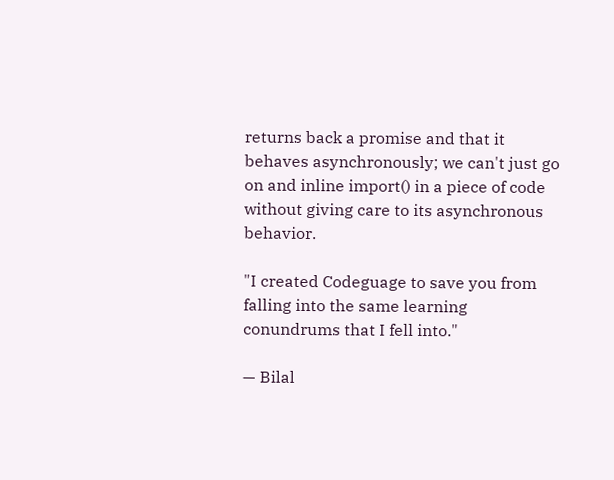returns back a promise and that it behaves asynchronously; we can't just go on and inline import() in a piece of code without giving care to its asynchronous behavior.

"I created Codeguage to save you from falling into the same learning conundrums that I fell into."

— Bilal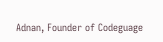Adnan, Founder of Codeguage